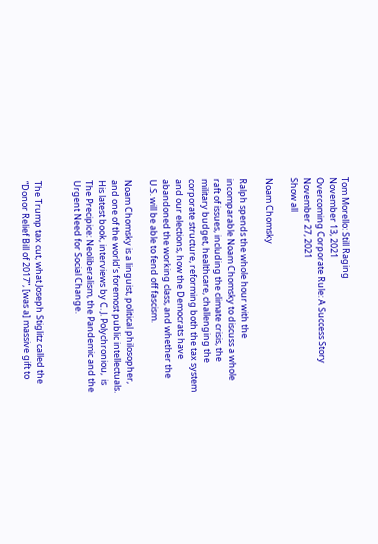Tom Morello: Still Raging
November 13, 2021
Overcoming Corporate Rule: A Success Story
November 27, 2021
Show all

Noam Chomsky

Ralph spends the whole hour with the incomparable Noam Chomsky to discuss a whole raft of issues, including the climate crisis, the military budget, healthcare, challenging the corporate structure, reforming both the tax system and our elections, how the Democrats have abandoned the working class, and whether the U.S. will be able to fend off fascism.

Noam Chomsky is a linguist, political philosopher, and one of the world’s foremost public intellectuals. His latest book, interviews by C. J. Polychroniou,  is The Precipice: Neoliberalism, the Pandemic and the Urgent Need for Social Change.


The Trump tax cut, what Joseph Stiglitz called the “Donor Relief Bill of 2017”, [was a] massive gift to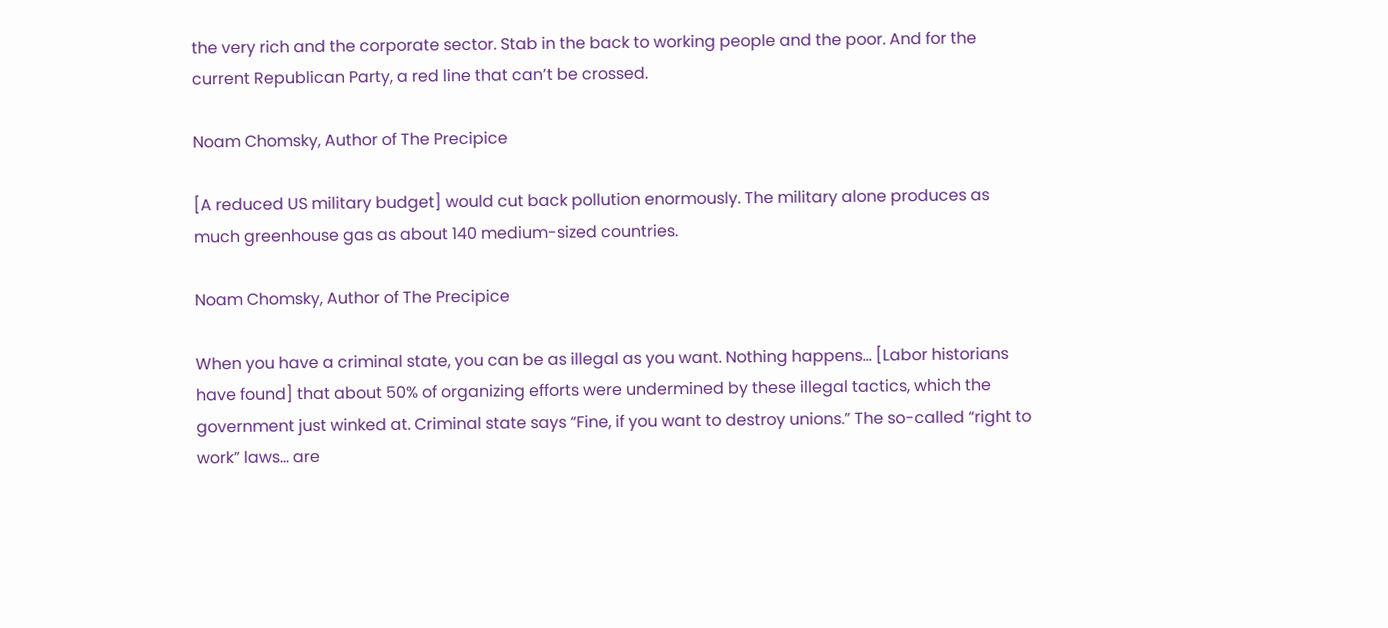the very rich and the corporate sector. Stab in the back to working people and the poor. And for the current Republican Party, a red line that can’t be crossed.

Noam Chomsky, Author of The Precipice

[A reduced US military budget] would cut back pollution enormously. The military alone produces as much greenhouse gas as about 140 medium-sized countries.

Noam Chomsky, Author of The Precipice

When you have a criminal state, you can be as illegal as you want. Nothing happens… [Labor historians have found] that about 50% of organizing efforts were undermined by these illegal tactics, which the government just winked at. Criminal state says “Fine, if you want to destroy unions.” The so-called “right to work” laws… are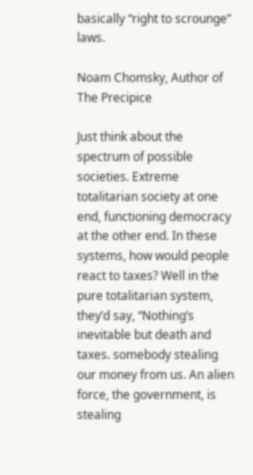basically “right to scrounge” laws.

Noam Chomsky, Author of The Precipice

Just think about the spectrum of possible societies. Extreme totalitarian society at one end, functioning democracy at the other end. In these systems, how would people react to taxes? Well in the pure totalitarian system, they’d say, “Nothing’s inevitable but death and taxes. somebody stealing our money from us. An alien force, the government, is stealing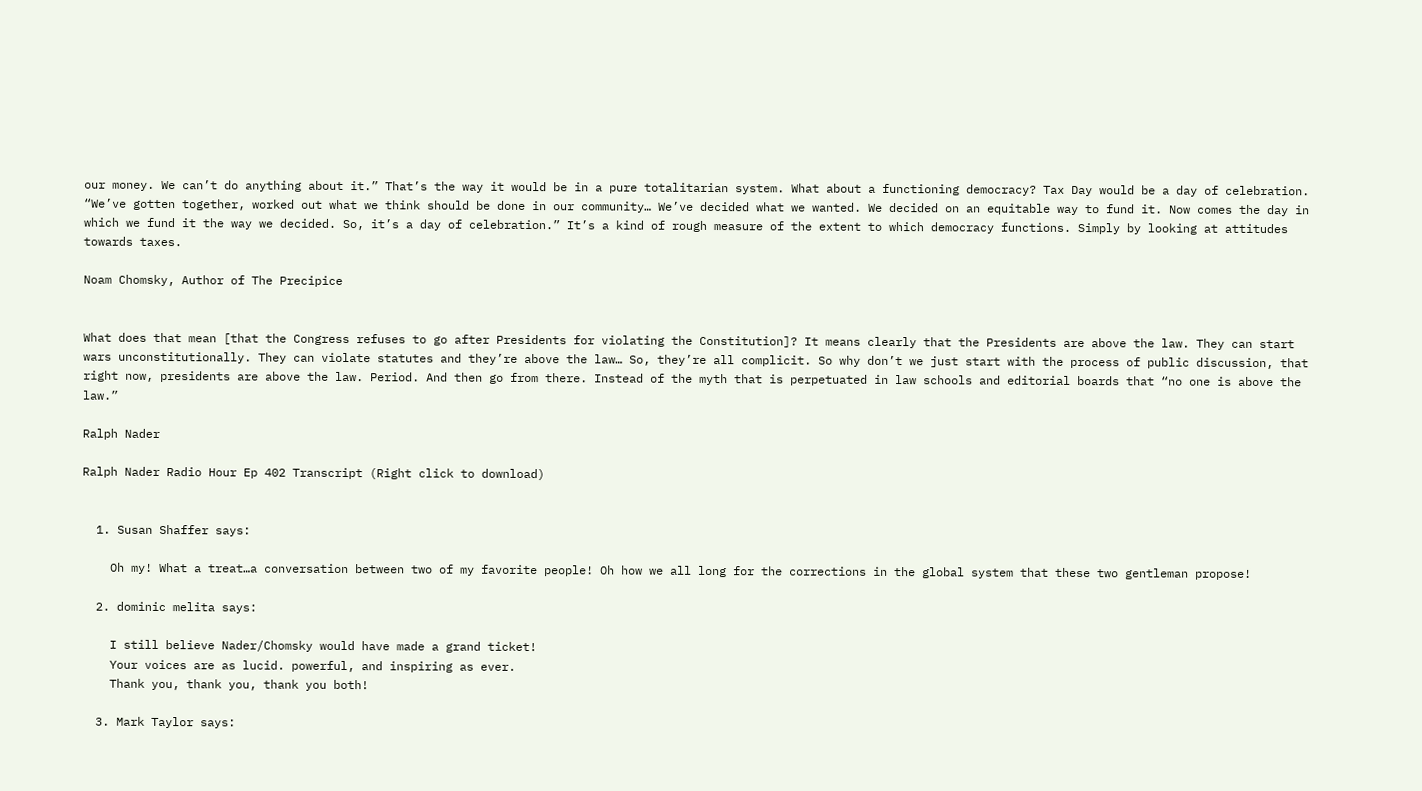our money. We can’t do anything about it.” That’s the way it would be in a pure totalitarian system. What about a functioning democracy? Tax Day would be a day of celebration. “We’ve gotten together, worked out what we think should be done in our community… We’ve decided what we wanted. We decided on an equitable way to fund it. Now comes the day in which we fund it the way we decided. So, it’s a day of celebration.” It’s a kind of rough measure of the extent to which democracy functions. Simply by looking at attitudes towards taxes.

Noam Chomsky, Author of The Precipice


What does that mean [that the Congress refuses to go after Presidents for violating the Constitution]? It means clearly that the Presidents are above the law. They can start wars unconstitutionally. They can violate statutes and they’re above the law… So, they’re all complicit. So why don’t we just start with the process of public discussion, that right now, presidents are above the law. Period. And then go from there. Instead of the myth that is perpetuated in law schools and editorial boards that “no one is above the law.”

Ralph Nader

Ralph Nader Radio Hour Ep 402 Transcript (Right click to download)


  1. Susan Shaffer says:

    Oh my! What a treat…a conversation between two of my favorite people! Oh how we all long for the corrections in the global system that these two gentleman propose!

  2. dominic melita says:

    I still believe Nader/Chomsky would have made a grand ticket!
    Your voices are as lucid. powerful, and inspiring as ever.
    Thank you, thank you, thank you both!

  3. Mark Taylor says: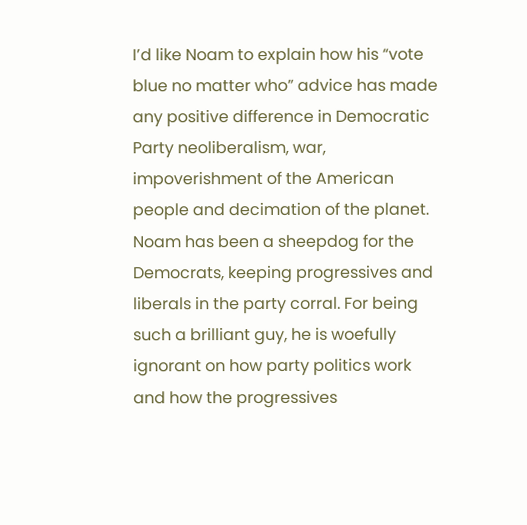I’d like Noam to explain how his “vote blue no matter who” advice has made any positive difference in Democratic Party neoliberalism, war, impoverishment of the American people and decimation of the planet. Noam has been a sheepdog for the Democrats, keeping progressives and liberals in the party corral. For being such a brilliant guy, he is woefully ignorant on how party politics work and how the progressives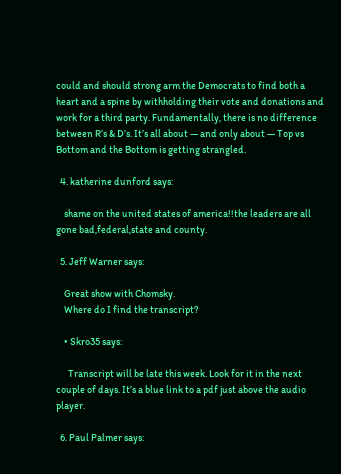could and should strong arm the Democrats to find both a heart and a spine by withholding their vote and donations and work for a third party. Fundamentally, there is no difference between R’s & D’s. It’s all about — and only about — Top vs Bottom and the Bottom is getting strangled.

  4. katherine dunford says:

    shame on the united states of america!!the leaders are all gone bad,federal,state and county.

  5. Jeff Warner says:

    Great show with Chomsky.
    Where do I find the transcript?

    • Skro35 says:

      Transcript will be late this week. Look for it in the next couple of days. It’s a blue link to a pdf just above the audio player.

  6. Paul Palmer says: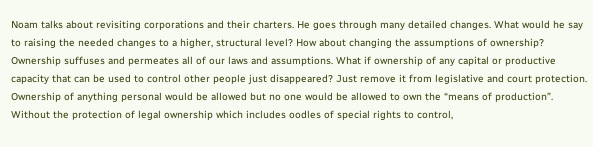Noam talks about revisiting corporations and their charters. He goes through many detailed changes. What would he say to raising the needed changes to a higher, structural level? How about changing the assumptions of ownership? Ownership suffuses and permeates all of our laws and assumptions. What if ownership of any capital or productive capacity that can be used to control other people just disappeared? Just remove it from legislative and court protection. Ownership of anything personal would be allowed but no one would be allowed to own the “means of production”. Without the protection of legal ownership which includes oodles of special rights to control,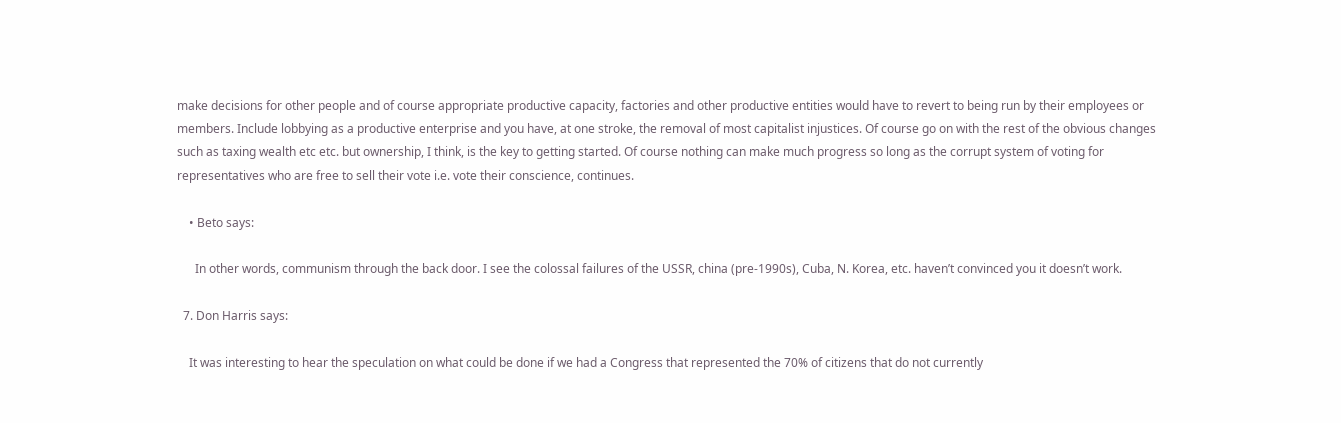make decisions for other people and of course appropriate productive capacity, factories and other productive entities would have to revert to being run by their employees or members. Include lobbying as a productive enterprise and you have, at one stroke, the removal of most capitalist injustices. Of course go on with the rest of the obvious changes such as taxing wealth etc etc. but ownership, I think, is the key to getting started. Of course nothing can make much progress so long as the corrupt system of voting for representatives who are free to sell their vote i.e. vote their conscience, continues.

    • Beto says:

      In other words, communism through the back door. I see the colossal failures of the USSR, china (pre-1990s), Cuba, N. Korea, etc. haven’t convinced you it doesn’t work.

  7. Don Harris says:

    It was interesting to hear the speculation on what could be done if we had a Congress that represented the 70% of citizens that do not currently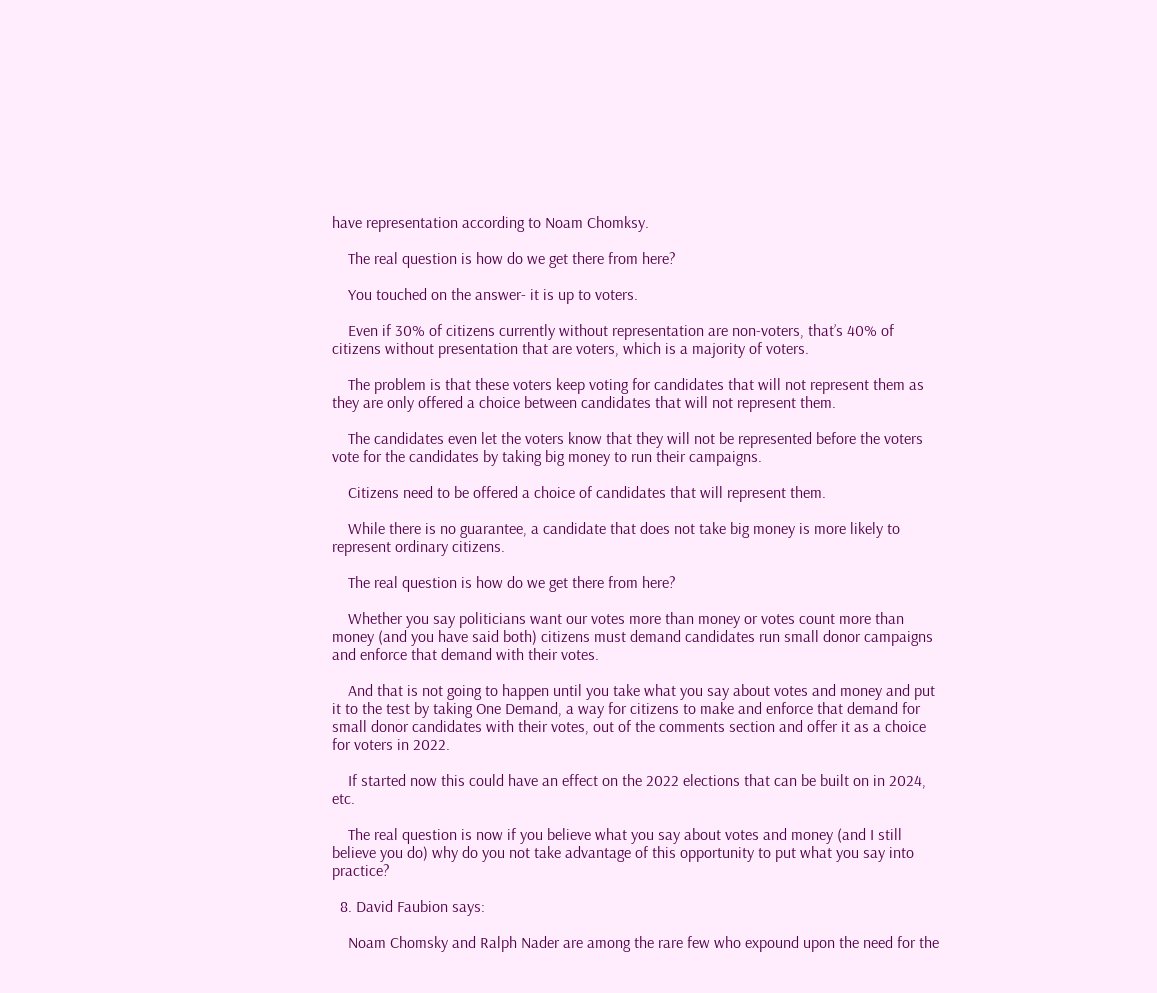have representation according to Noam Chomksy.

    The real question is how do we get there from here?

    You touched on the answer- it is up to voters.

    Even if 30% of citizens currently without representation are non-voters, that’s 40% of citizens without presentation that are voters, which is a majority of voters.

    The problem is that these voters keep voting for candidates that will not represent them as they are only offered a choice between candidates that will not represent them.

    The candidates even let the voters know that they will not be represented before the voters vote for the candidates by taking big money to run their campaigns.

    Citizens need to be offered a choice of candidates that will represent them.

    While there is no guarantee, a candidate that does not take big money is more likely to represent ordinary citizens.

    The real question is how do we get there from here?

    Whether you say politicians want our votes more than money or votes count more than money (and you have said both) citizens must demand candidates run small donor campaigns and enforce that demand with their votes.

    And that is not going to happen until you take what you say about votes and money and put it to the test by taking One Demand, a way for citizens to make and enforce that demand for small donor candidates with their votes, out of the comments section and offer it as a choice for voters in 2022.

    If started now this could have an effect on the 2022 elections that can be built on in 2024, etc.

    The real question is now if you believe what you say about votes and money (and I still believe you do) why do you not take advantage of this opportunity to put what you say into practice?

  8. David Faubion says:

    Noam Chomsky and Ralph Nader are among the rare few who expound upon the need for the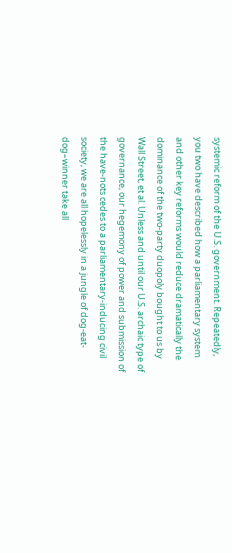systemic reform of the U.S. government. Repeatedly, you two have described how a parliamentary system and other key reforms would reduce dramatically the dominance of the two-party duopoly bought to us by Wall Street, et al. Unless and until our U.S. archaic type of governance, our hegemony of power and submission of the have-nots cedes to a parliamentary-inducing civil society, we are all hopelessly in a jungle of dog-eat-dog–winner take all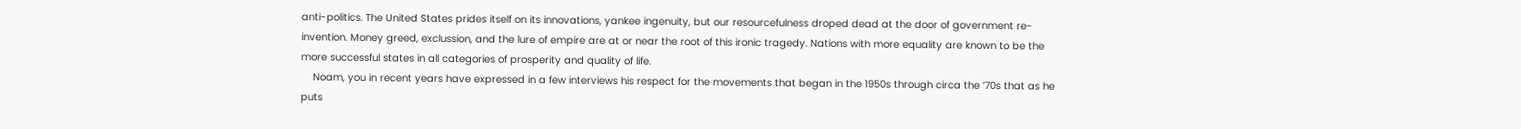anti-politics. The United States prides itself on its innovations, yankee ingenuity, but our resourcefulness droped dead at the door of government re-invention. Money greed, exclussion, and the lure of empire are at or near the root of this ironic tragedy. Nations with more equality are known to be the more successful states in all categories of prosperity and quality of life.
    Noam, you in recent years have expressed in a few interviews his respect for the movements that began in the 1950s through circa the ’70s that as he puts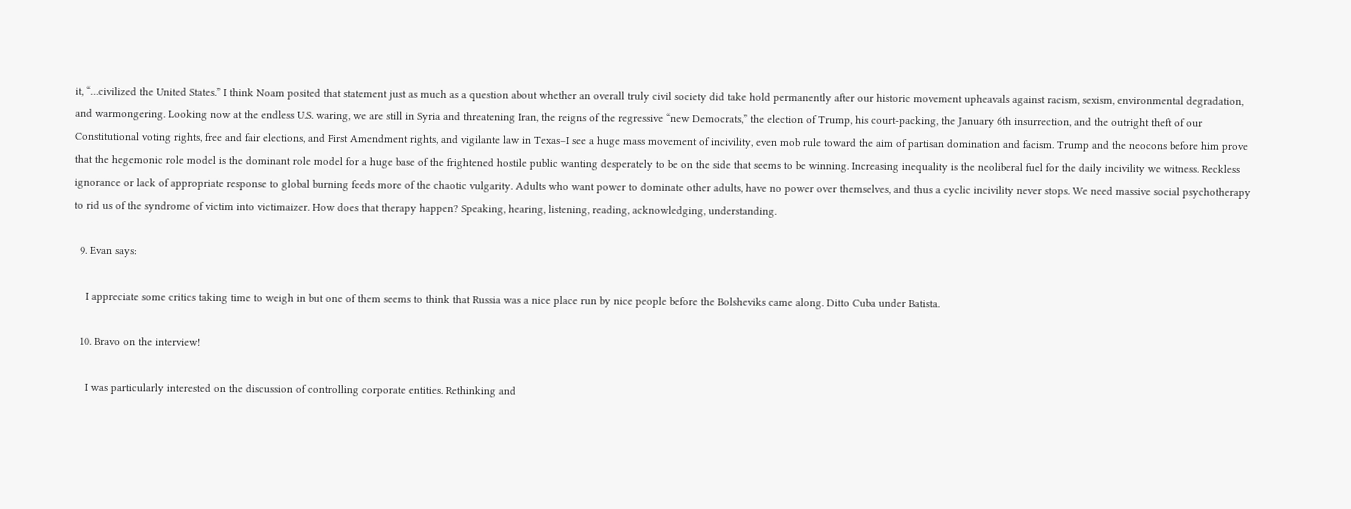it, “…civilized the United States.” I think Noam posited that statement just as much as a question about whether an overall truly civil society did take hold permanently after our historic movement upheavals against racism, sexism, environmental degradation, and warmongering. Looking now at the endless U.S. waring, we are still in Syria and threatening Iran, the reigns of the regressive “new Democrats,” the election of Trump, his court-packing, the January 6th insurrection, and the outright theft of our Constitutional voting rights, free and fair elections, and First Amendment rights, and vigilante law in Texas–I see a huge mass movement of incivility, even mob rule toward the aim of partisan domination and facism. Trump and the neocons before him prove that the hegemonic role model is the dominant role model for a huge base of the frightened hostile public wanting desperately to be on the side that seems to be winning. Increasing inequality is the neoliberal fuel for the daily incivility we witness. Reckless ignorance or lack of appropriate response to global burning feeds more of the chaotic vulgarity. Adults who want power to dominate other adults, have no power over themselves, and thus a cyclic incivility never stops. We need massive social psychotherapy to rid us of the syndrome of victim into victimaizer. How does that therapy happen? Speaking, hearing, listening, reading, acknowledging, understanding.

  9. Evan says:

    I appreciate some critics taking time to weigh in but one of them seems to think that Russia was a nice place run by nice people before the Bolsheviks came along. Ditto Cuba under Batista.

  10. Bravo on the interview!

    I was particularly interested on the discussion of controlling corporate entities. Rethinking and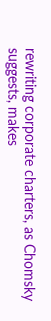rewriting corporate charters, as Chomsky suggests, makes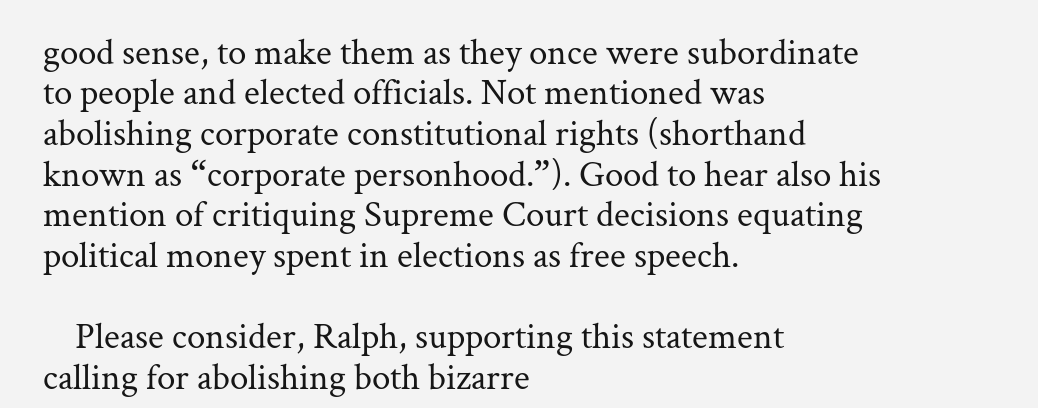good sense, to make them as they once were subordinate to people and elected officials. Not mentioned was abolishing corporate constitutional rights (shorthand known as “corporate personhood.”). Good to hear also his mention of critiquing Supreme Court decisions equating political money spent in elections as free speech.

    Please consider, Ralph, supporting this statement calling for abolishing both bizarre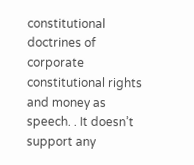constitutional doctrines of corporate constitutional rights and money as speech. . It doesn’t support any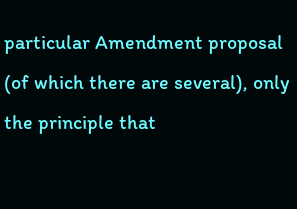particular Amendment proposal (of which there are several), only the principle that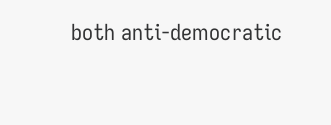both anti-democratic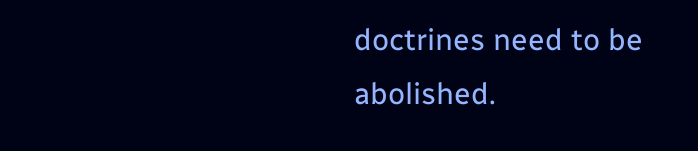doctrines need to be abolished.